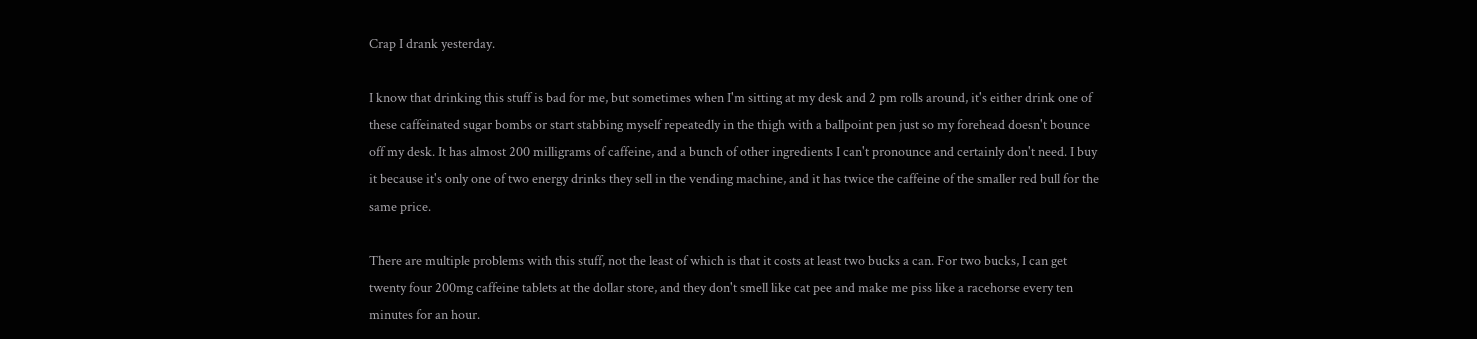Crap I drank yesterday.

I know that drinking this stuff is bad for me, but sometimes when I'm sitting at my desk and 2 pm rolls around, it's either drink one of these caffeinated sugar bombs or start stabbing myself repeatedly in the thigh with a ballpoint pen just so my forehead doesn't bounce off my desk. It has almost 200 milligrams of caffeine, and a bunch of other ingredients I can't pronounce and certainly don't need. I buy it because it's only one of two energy drinks they sell in the vending machine, and it has twice the caffeine of the smaller red bull for the same price.

There are multiple problems with this stuff, not the least of which is that it costs at least two bucks a can. For two bucks, I can get twenty four 200mg caffeine tablets at the dollar store, and they don't smell like cat pee and make me piss like a racehorse every ten minutes for an hour.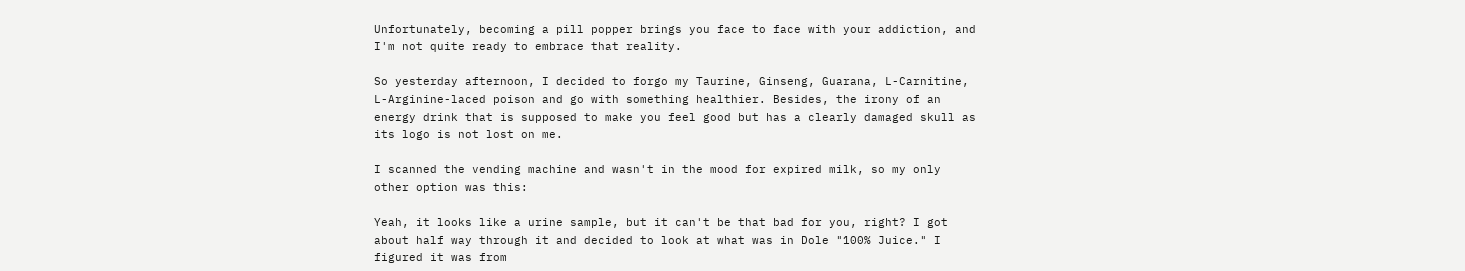Unfortunately, becoming a pill popper brings you face to face with your addiction, and I'm not quite ready to embrace that reality.

So yesterday afternoon, I decided to forgo my Taurine, Ginseng, Guarana, L-Carnitine, L-Arginine-laced poison and go with something healthier. Besides, the irony of an energy drink that is supposed to make you feel good but has a clearly damaged skull as its logo is not lost on me.

I scanned the vending machine and wasn't in the mood for expired milk, so my only other option was this:

Yeah, it looks like a urine sample, but it can't be that bad for you, right? I got about half way through it and decided to look at what was in Dole "100% Juice." I figured it was from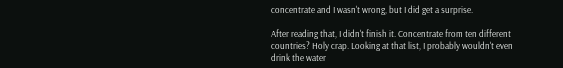concentrate and I wasn't wrong, but I did get a surprise.

After reading that, I didn't finish it. Concentrate from ten different countries? Holy crap. Looking at that list, I probably wouldn't even drink the water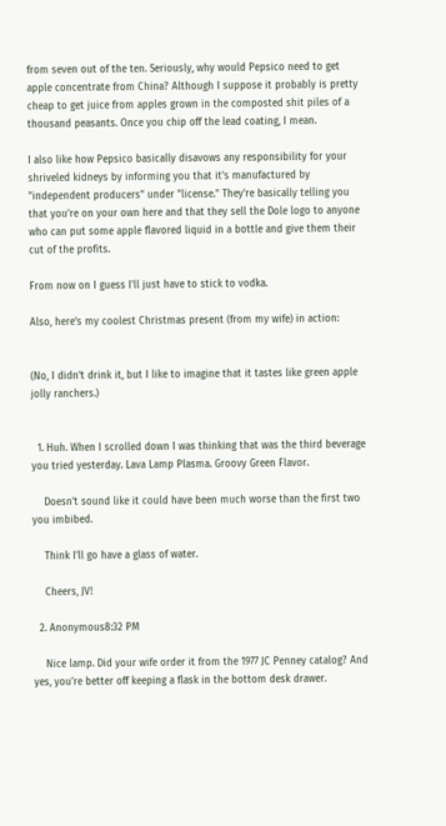from seven out of the ten. Seriously, why would Pepsico need to get apple concentrate from China? Although I suppose it probably is pretty cheap to get juice from apples grown in the composted shit piles of a thousand peasants. Once you chip off the lead coating, I mean.

I also like how Pepsico basically disavows any responsibility for your shriveled kidneys by informing you that it's manufactured by "independent producers" under "license." They're basically telling you that you're on your own here and that they sell the Dole logo to anyone who can put some apple flavored liquid in a bottle and give them their cut of the profits.

From now on I guess I'll just have to stick to vodka.

Also, here's my coolest Christmas present (from my wife) in action:


(No, I didn't drink it, but I like to imagine that it tastes like green apple jolly ranchers.)


  1. Huh. When I scrolled down I was thinking that was the third beverage you tried yesterday. Lava Lamp Plasma. Groovy Green Flavor.

    Doesn't sound like it could have been much worse than the first two you imbibed.

    Think I'll go have a glass of water.

    Cheers, JV!

  2. Anonymous8:32 PM

    Nice lamp. Did your wife order it from the 1977 JC Penney catalog? And yes, you're better off keeping a flask in the bottom desk drawer.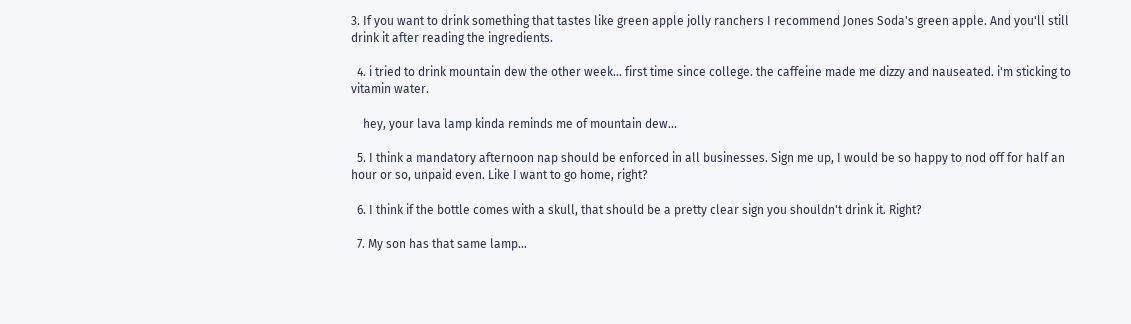3. If you want to drink something that tastes like green apple jolly ranchers I recommend Jones Soda's green apple. And you'll still drink it after reading the ingredients.

  4. i tried to drink mountain dew the other week... first time since college. the caffeine made me dizzy and nauseated. i'm sticking to vitamin water.

    hey, your lava lamp kinda reminds me of mountain dew...

  5. I think a mandatory afternoon nap should be enforced in all businesses. Sign me up, I would be so happy to nod off for half an hour or so, unpaid even. Like I want to go home, right?

  6. I think if the bottle comes with a skull, that should be a pretty clear sign you shouldn't drink it. Right?

  7. My son has that same lamp...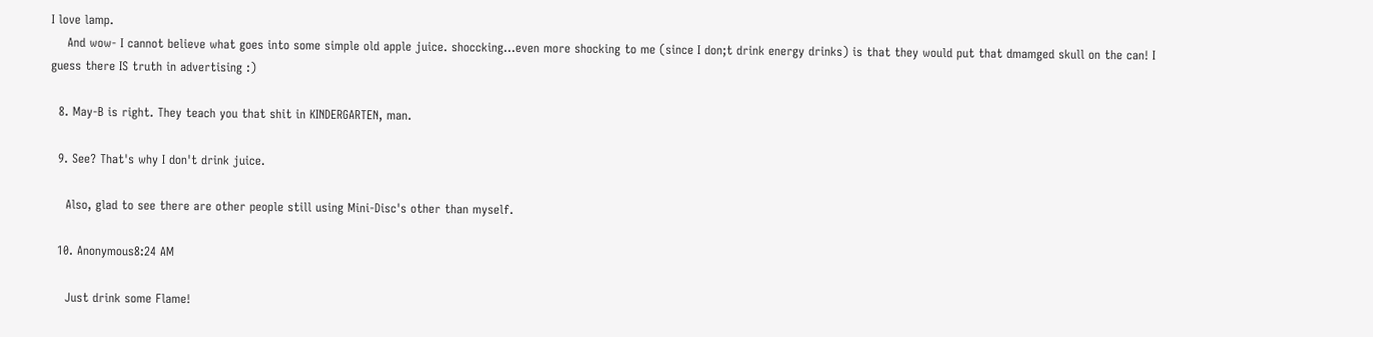I love lamp.
    And wow- I cannot believe what goes into some simple old apple juice. shoccking...even more shocking to me (since I don;t drink energy drinks) is that they would put that dmamged skull on the can! I guess there IS truth in advertising :)

  8. May-B is right. They teach you that shit in KINDERGARTEN, man.

  9. See? That's why I don't drink juice.

    Also, glad to see there are other people still using Mini-Disc's other than myself.

  10. Anonymous8:24 AM

    Just drink some Flame!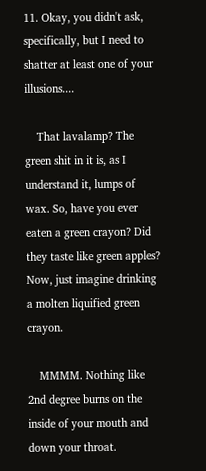11. Okay, you didn't ask, specifically, but I need to shatter at least one of your illusions....

    That lavalamp? The green shit in it is, as I understand it, lumps of wax. So, have you ever eaten a green crayon? Did they taste like green apples? Now, just imagine drinking a molten liquified green crayon.

    MMMM. Nothing like 2nd degree burns on the inside of your mouth and down your throat.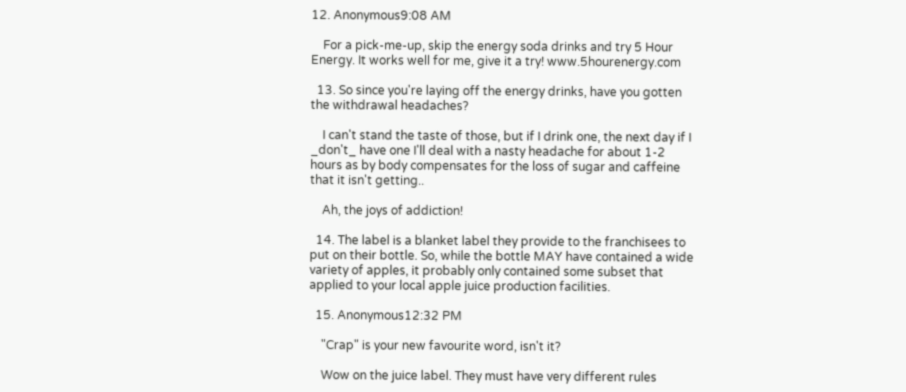12. Anonymous9:08 AM

    For a pick-me-up, skip the energy soda drinks and try 5 Hour Energy. It works well for me, give it a try! www.5hourenergy.com

  13. So since you're laying off the energy drinks, have you gotten the withdrawal headaches?

    I can't stand the taste of those, but if I drink one, the next day if I _don't_ have one I'll deal with a nasty headache for about 1-2 hours as by body compensates for the loss of sugar and caffeine that it isn't getting..

    Ah, the joys of addiction!

  14. The label is a blanket label they provide to the franchisees to put on their bottle. So, while the bottle MAY have contained a wide variety of apples, it probably only contained some subset that applied to your local apple juice production facilities.

  15. Anonymous12:32 PM

    "Crap" is your new favourite word, isn't it?

    Wow on the juice label. They must have very different rules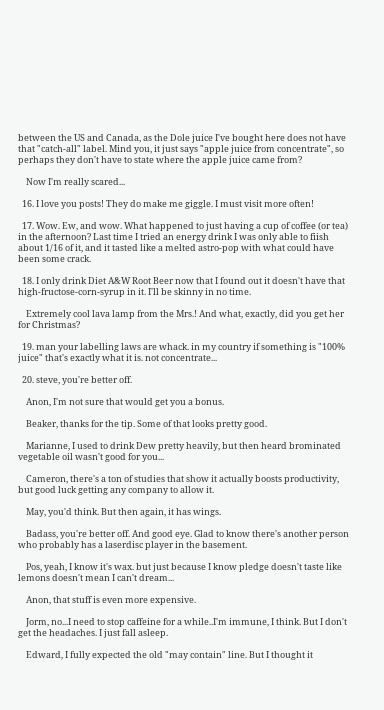between the US and Canada, as the Dole juice I've bought here does not have that "catch-all" label. Mind you, it just says "apple juice from concentrate", so perhaps they don't have to state where the apple juice came from?

    Now I'm really scared...

  16. I love you posts! They do make me giggle. I must visit more often!

  17. Wow. Ew, and wow. What happened to just having a cup of coffee (or tea) in the afternoon? Last time I tried an energy drink I was only able to fiish about 1/16 of it, and it tasted like a melted astro-pop with what could have been some crack.

  18. I only drink Diet A&W Root Beer now that I found out it doesn't have that high-fructose-corn-syrup in it. I'll be skinny in no time.

    Extremely cool lava lamp from the Mrs.! And what, exactly, did you get her for Christmas?

  19. man your labelling laws are whack. in my country if something is "100% juice" that's exactly what it is. not concentrate...

  20. steve, you're better off.

    Anon, I'm not sure that would get you a bonus.

    Beaker, thanks for the tip. Some of that looks pretty good.

    Marianne, I used to drink Dew pretty heavily, but then heard brominated vegetable oil wasn't good for you...

    Cameron, there's a ton of studies that show it actually boosts productivity, but good luck getting any company to allow it.

    May, you'd think. But then again, it has wings.

    Badass, you're better off. And good eye. Glad to know there's another person who probably has a laserdisc player in the basement.

    Pos, yeah, I know it's wax. but just because I know pledge doesn't taste like lemons doesn't mean I can't dream...

    Anon, that stuff is even more expensive.

    Jorm, no...I need to stop caffeine for a while..I'm immune, I think. But I don't get the headaches. I just fall asleep.

    Edward, I fully expected the old "may contain" line. But I thought it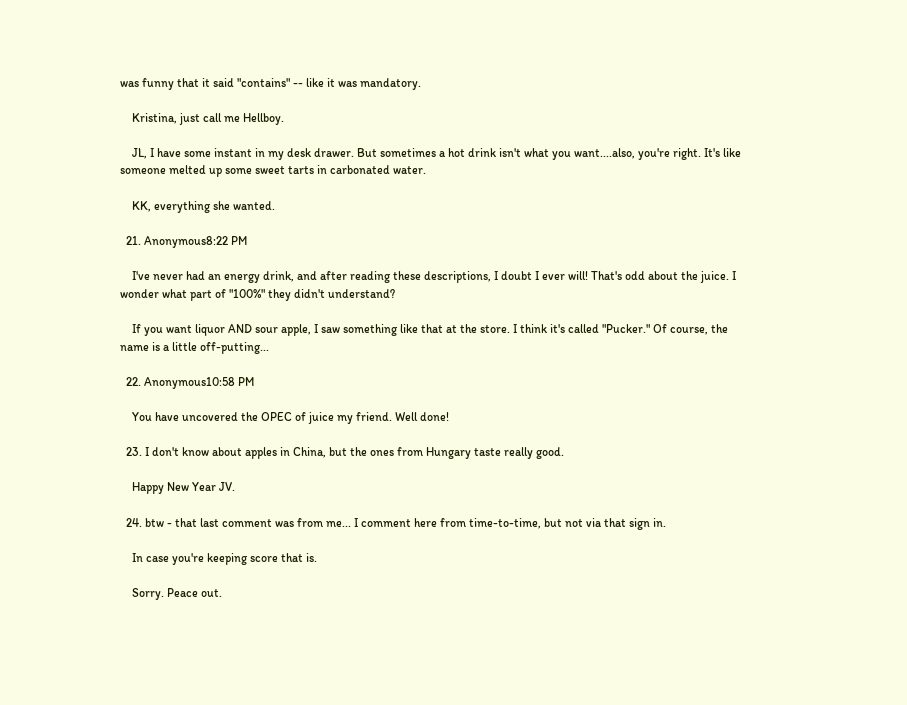was funny that it said "contains" -- like it was mandatory.

    Kristina, just call me Hellboy.

    JL, I have some instant in my desk drawer. But sometimes a hot drink isn't what you want....also, you're right. It's like someone melted up some sweet tarts in carbonated water.

    KK, everything she wanted.

  21. Anonymous8:22 PM

    I've never had an energy drink, and after reading these descriptions, I doubt I ever will! That's odd about the juice. I wonder what part of "100%" they didn't understand?

    If you want liquor AND sour apple, I saw something like that at the store. I think it's called "Pucker." Of course, the name is a little off-putting...

  22. Anonymous10:58 PM

    You have uncovered the OPEC of juice my friend. Well done!

  23. I don't know about apples in China, but the ones from Hungary taste really good.

    Happy New Year JV.

  24. btw - that last comment was from me... I comment here from time-to-time, but not via that sign in.

    In case you're keeping score that is.

    Sorry. Peace out.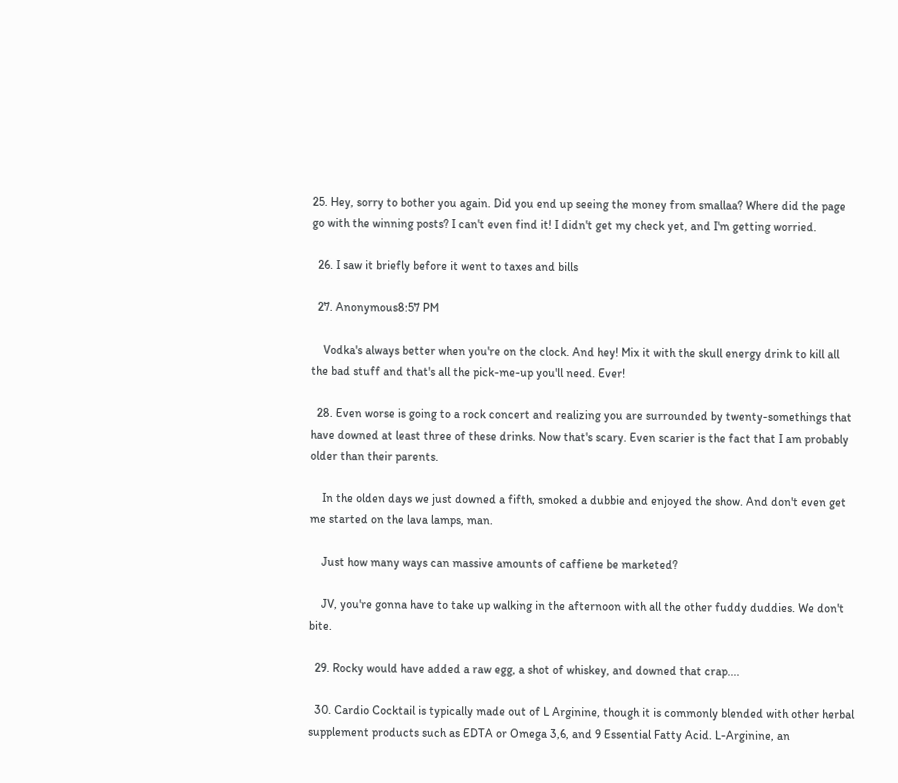25. Hey, sorry to bother you again. Did you end up seeing the money from smallaa? Where did the page go with the winning posts? I can't even find it! I didn't get my check yet, and I'm getting worried.

  26. I saw it briefly before it went to taxes and bills

  27. Anonymous8:57 PM

    Vodka's always better when you're on the clock. And hey! Mix it with the skull energy drink to kill all the bad stuff and that's all the pick-me-up you'll need. Ever!

  28. Even worse is going to a rock concert and realizing you are surrounded by twenty-somethings that have downed at least three of these drinks. Now that's scary. Even scarier is the fact that I am probably older than their parents.

    In the olden days we just downed a fifth, smoked a dubbie and enjoyed the show. And don't even get me started on the lava lamps, man.

    Just how many ways can massive amounts of caffiene be marketed?

    JV, you're gonna have to take up walking in the afternoon with all the other fuddy duddies. We don't bite.

  29. Rocky would have added a raw egg, a shot of whiskey, and downed that crap....

  30. Cardio Cocktail is typically made out of L Arginine, though it is commonly blended with other herbal supplement products such as EDTA or Omega 3,6, and 9 Essential Fatty Acid. L-Arginine, an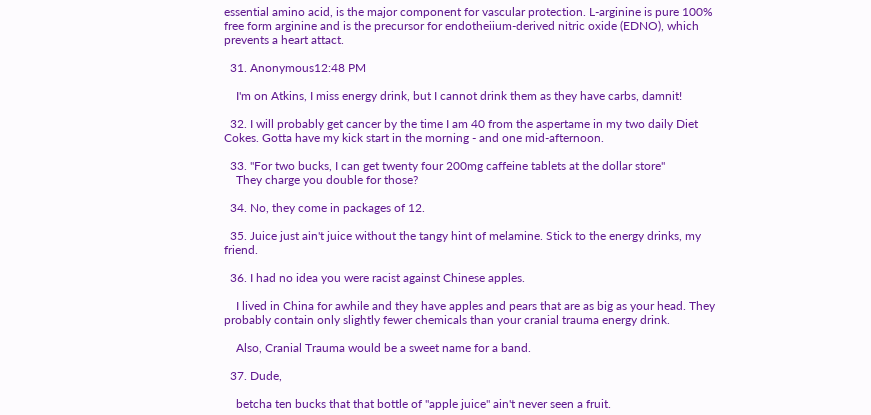essential amino acid, is the major component for vascular protection. L-arginine is pure 100% free form arginine and is the precursor for endotheiium-derived nitric oxide (EDNO), which prevents a heart attact.

  31. Anonymous12:48 PM

    I'm on Atkins, I miss energy drink, but I cannot drink them as they have carbs, damnit!

  32. I will probably get cancer by the time I am 40 from the aspertame in my two daily Diet Cokes. Gotta have my kick start in the morning - and one mid-afternoon.

  33. "For two bucks, I can get twenty four 200mg caffeine tablets at the dollar store"
    They charge you double for those?

  34. No, they come in packages of 12.

  35. Juice just ain't juice without the tangy hint of melamine. Stick to the energy drinks, my friend.

  36. I had no idea you were racist against Chinese apples.

    I lived in China for awhile and they have apples and pears that are as big as your head. They probably contain only slightly fewer chemicals than your cranial trauma energy drink.

    Also, Cranial Trauma would be a sweet name for a band.

  37. Dude,

    betcha ten bucks that that bottle of "apple juice" ain't never seen a fruit.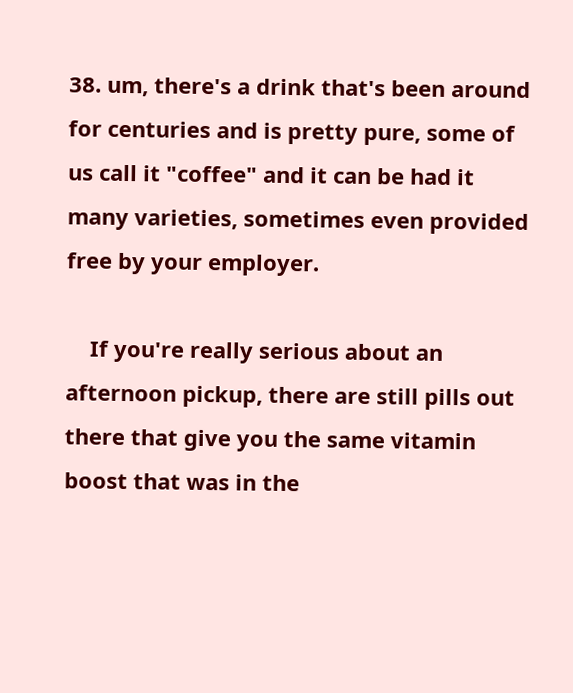38. um, there's a drink that's been around for centuries and is pretty pure, some of us call it "coffee" and it can be had it many varieties, sometimes even provided free by your employer.

    If you're really serious about an afternoon pickup, there are still pills out there that give you the same vitamin boost that was in the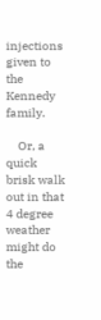injections given to the Kennedy family.

    Or, a quick brisk walk out in that 4 degree weather might do the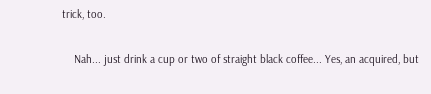trick, too.

    Nah... just drink a cup or two of straight black coffee... Yes, an acquired, but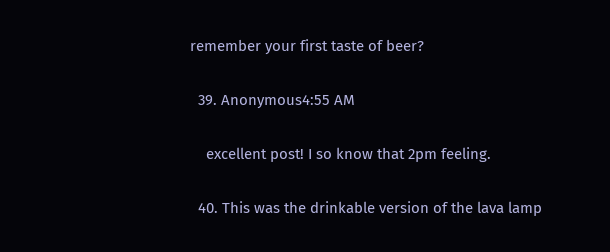remember your first taste of beer?

  39. Anonymous4:55 AM

    excellent post! I so know that 2pm feeling.

  40. This was the drinkable version of the lava lamp